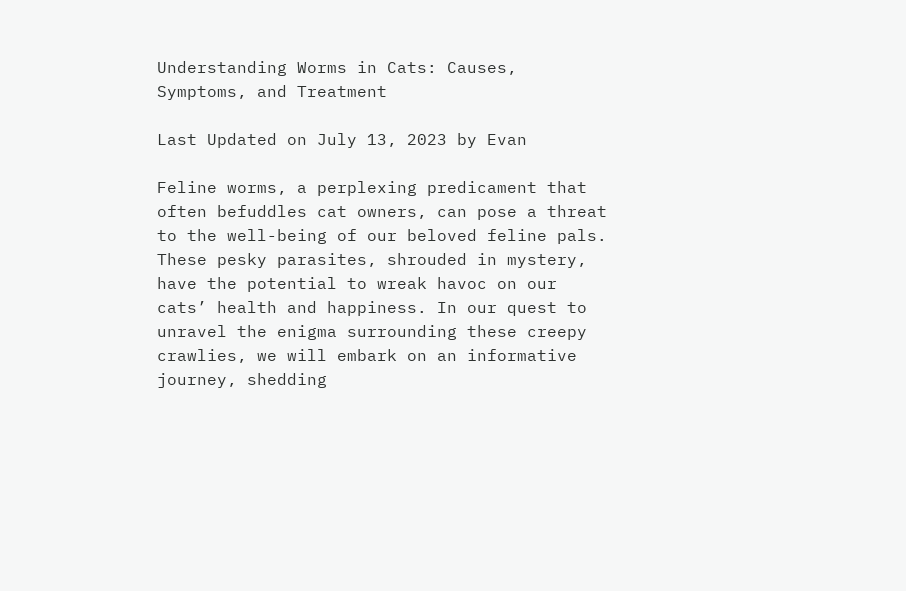Understanding Worms in Cats: Causes, Symptoms, and Treatment

Last Updated on July 13, 2023 by Evan

Feline worms, a perplexing predicament that often befuddles cat owners, can pose a threat to the well-being of our beloved feline pals. These pesky parasites, shrouded in mystery, have the potential to wreak havoc on our cats’ health and happiness. In our quest to unravel the enigma surrounding these creepy crawlies, we will embark on an informative journey, shedding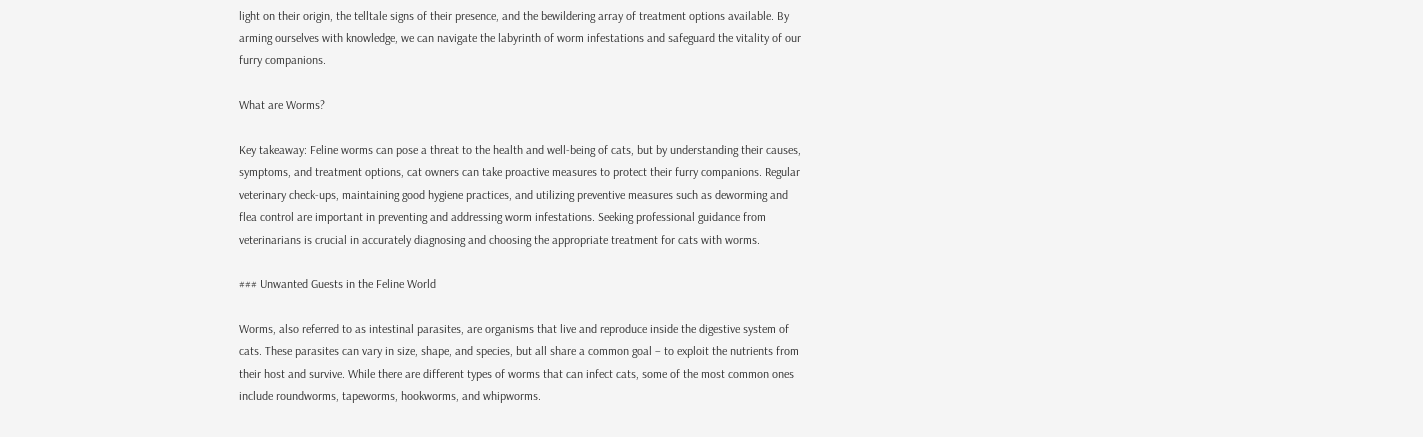light on their origin, the telltale signs of their presence, and the bewildering array of treatment options available. By arming ourselves with knowledge, we can navigate the labyrinth of worm infestations and safeguard the vitality of our furry companions.

What are Worms?

Key takeaway: Feline worms can pose a threat to the health and well-being of cats, but by understanding their causes, symptoms, and treatment options, cat owners can take proactive measures to protect their furry companions. Regular veterinary check-ups, maintaining good hygiene practices, and utilizing preventive measures such as deworming and flea control are important in preventing and addressing worm infestations. Seeking professional guidance from veterinarians is crucial in accurately diagnosing and choosing the appropriate treatment for cats with worms.

### Unwanted Guests in the Feline World

Worms, also referred to as intestinal parasites, are organisms that live and reproduce inside the digestive system of cats. These parasites can vary in size, shape, and species, but all share a common goal – to exploit the nutrients from their host and survive. While there are different types of worms that can infect cats, some of the most common ones include roundworms, tapeworms, hookworms, and whipworms.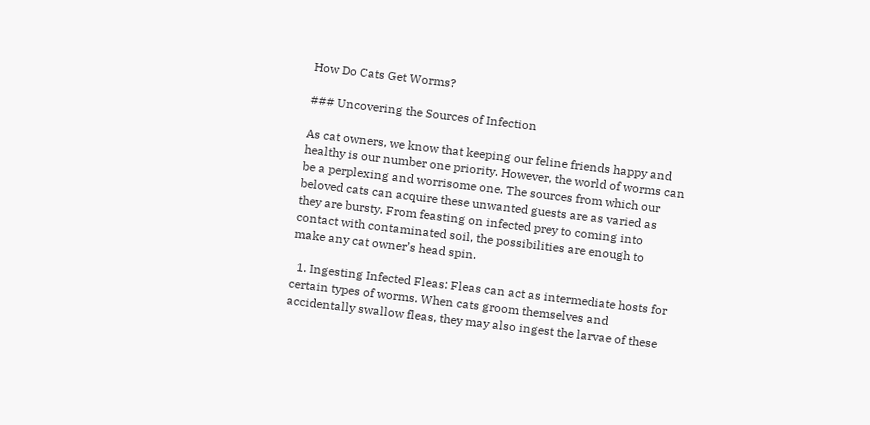How Do Cats Get Worms?

### Uncovering the Sources of Infection

As cat owners, we know that keeping our feline friends happy and healthy is our number one priority. However, the world of worms can be a perplexing and worrisome one. The sources from which our beloved cats can acquire these unwanted guests are as varied as they are bursty. From feasting on infected prey to coming into contact with contaminated soil, the possibilities are enough to make any cat owner’s head spin.

  1. Ingesting Infected Fleas: Fleas can act as intermediate hosts for certain types of worms. When cats groom themselves and accidentally swallow fleas, they may also ingest the larvae of these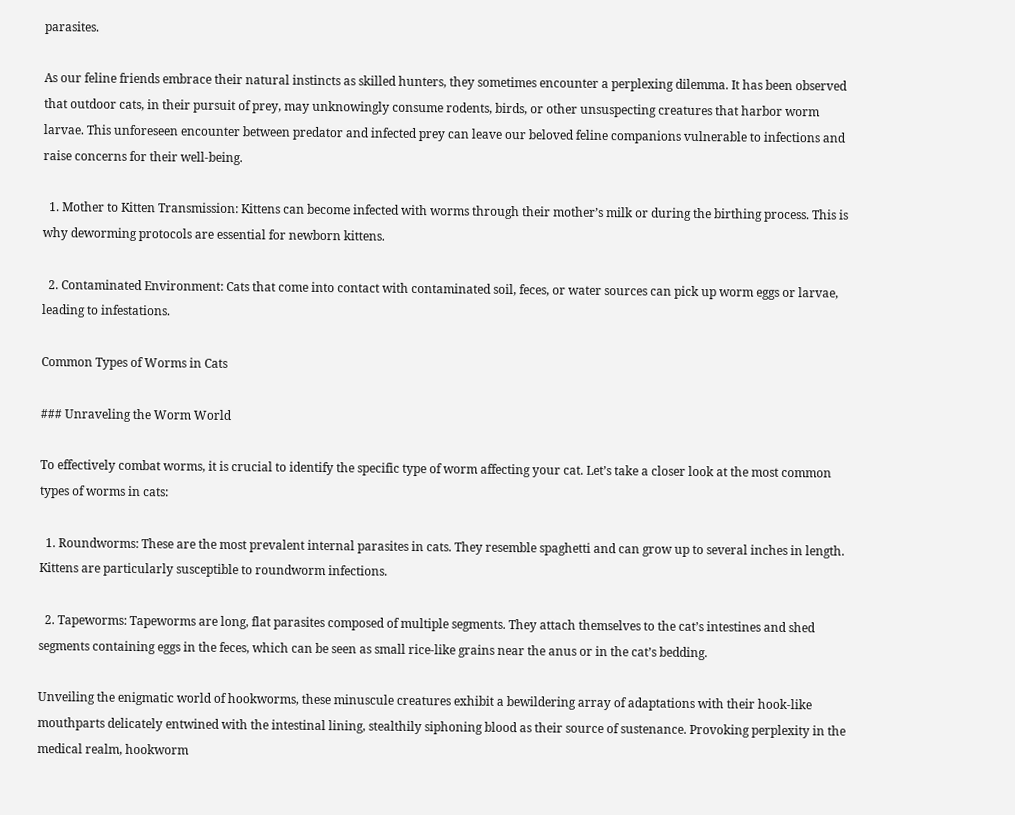parasites.

As our feline friends embrace their natural instincts as skilled hunters, they sometimes encounter a perplexing dilemma. It has been observed that outdoor cats, in their pursuit of prey, may unknowingly consume rodents, birds, or other unsuspecting creatures that harbor worm larvae. This unforeseen encounter between predator and infected prey can leave our beloved feline companions vulnerable to infections and raise concerns for their well-being.

  1. Mother to Kitten Transmission: Kittens can become infected with worms through their mother’s milk or during the birthing process. This is why deworming protocols are essential for newborn kittens.

  2. Contaminated Environment: Cats that come into contact with contaminated soil, feces, or water sources can pick up worm eggs or larvae, leading to infestations.

Common Types of Worms in Cats

### Unraveling the Worm World

To effectively combat worms, it is crucial to identify the specific type of worm affecting your cat. Let’s take a closer look at the most common types of worms in cats:

  1. Roundworms: These are the most prevalent internal parasites in cats. They resemble spaghetti and can grow up to several inches in length. Kittens are particularly susceptible to roundworm infections.

  2. Tapeworms: Tapeworms are long, flat parasites composed of multiple segments. They attach themselves to the cat’s intestines and shed segments containing eggs in the feces, which can be seen as small rice-like grains near the anus or in the cat’s bedding.

Unveiling the enigmatic world of hookworms, these minuscule creatures exhibit a bewildering array of adaptations with their hook-like mouthparts delicately entwined with the intestinal lining, stealthily siphoning blood as their source of sustenance. Provoking perplexity in the medical realm, hookworm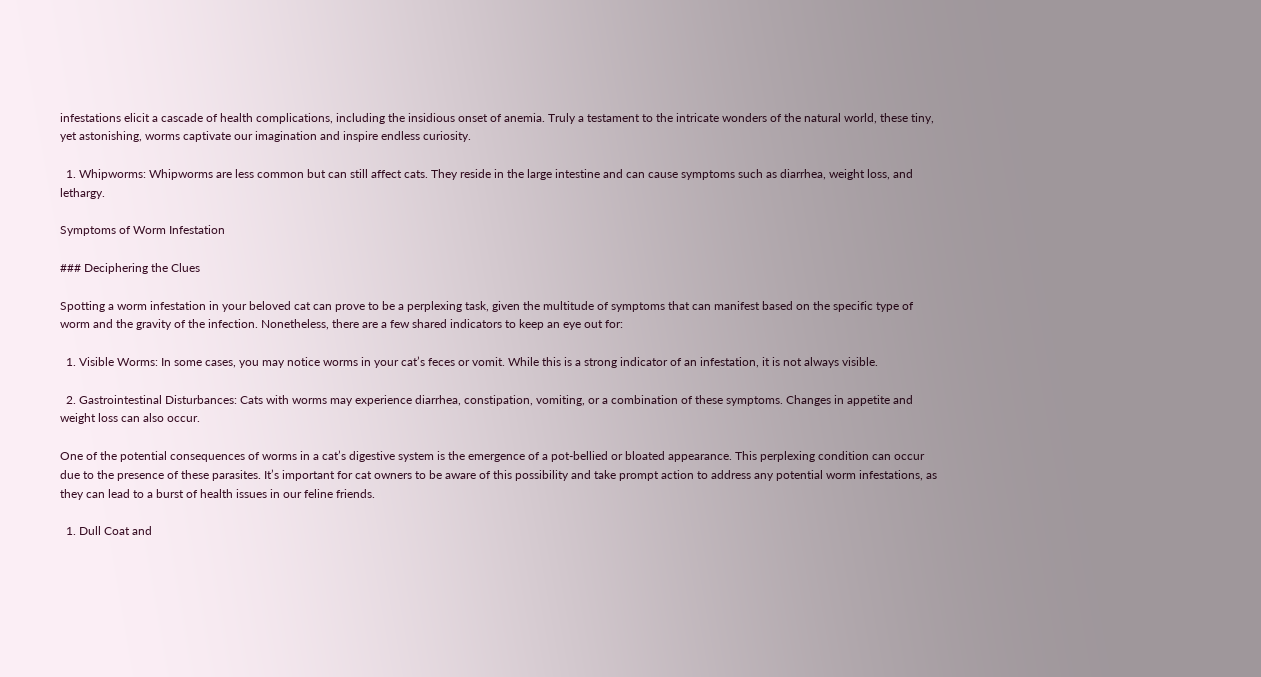infestations elicit a cascade of health complications, including the insidious onset of anemia. Truly a testament to the intricate wonders of the natural world, these tiny, yet astonishing, worms captivate our imagination and inspire endless curiosity.

  1. Whipworms: Whipworms are less common but can still affect cats. They reside in the large intestine and can cause symptoms such as diarrhea, weight loss, and lethargy.

Symptoms of Worm Infestation

### Deciphering the Clues

Spotting a worm infestation in your beloved cat can prove to be a perplexing task, given the multitude of symptoms that can manifest based on the specific type of worm and the gravity of the infection. Nonetheless, there are a few shared indicators to keep an eye out for:

  1. Visible Worms: In some cases, you may notice worms in your cat’s feces or vomit. While this is a strong indicator of an infestation, it is not always visible.

  2. Gastrointestinal Disturbances: Cats with worms may experience diarrhea, constipation, vomiting, or a combination of these symptoms. Changes in appetite and weight loss can also occur.

One of the potential consequences of worms in a cat’s digestive system is the emergence of a pot-bellied or bloated appearance. This perplexing condition can occur due to the presence of these parasites. It’s important for cat owners to be aware of this possibility and take prompt action to address any potential worm infestations, as they can lead to a burst of health issues in our feline friends.

  1. Dull Coat and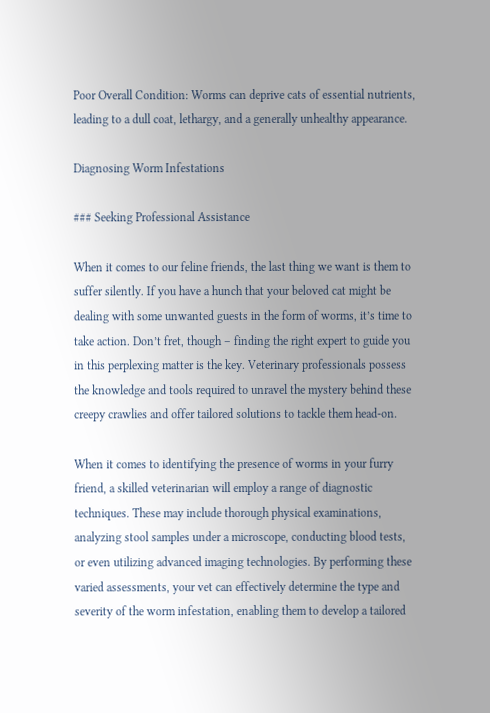Poor Overall Condition: Worms can deprive cats of essential nutrients, leading to a dull coat, lethargy, and a generally unhealthy appearance.

Diagnosing Worm Infestations

### Seeking Professional Assistance

When it comes to our feline friends, the last thing we want is them to suffer silently. If you have a hunch that your beloved cat might be dealing with some unwanted guests in the form of worms, it’s time to take action. Don’t fret, though – finding the right expert to guide you in this perplexing matter is the key. Veterinary professionals possess the knowledge and tools required to unravel the mystery behind these creepy crawlies and offer tailored solutions to tackle them head-on.

When it comes to identifying the presence of worms in your furry friend, a skilled veterinarian will employ a range of diagnostic techniques. These may include thorough physical examinations, analyzing stool samples under a microscope, conducting blood tests, or even utilizing advanced imaging technologies. By performing these varied assessments, your vet can effectively determine the type and severity of the worm infestation, enabling them to develop a tailored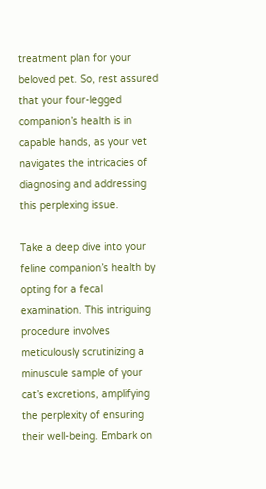treatment plan for your beloved pet. So, rest assured that your four-legged companion’s health is in capable hands, as your vet navigates the intricacies of diagnosing and addressing this perplexing issue.

Take a deep dive into your feline companion’s health by opting for a fecal examination. This intriguing procedure involves meticulously scrutinizing a minuscule sample of your cat’s excretions, amplifying the perplexity of ensuring their well-being. Embark on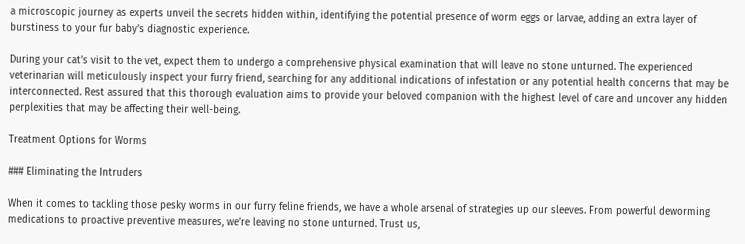a microscopic journey as experts unveil the secrets hidden within, identifying the potential presence of worm eggs or larvae, adding an extra layer of burstiness to your fur baby’s diagnostic experience.

During your cat’s visit to the vet, expect them to undergo a comprehensive physical examination that will leave no stone unturned. The experienced veterinarian will meticulously inspect your furry friend, searching for any additional indications of infestation or any potential health concerns that may be interconnected. Rest assured that this thorough evaluation aims to provide your beloved companion with the highest level of care and uncover any hidden perplexities that may be affecting their well-being.

Treatment Options for Worms

### Eliminating the Intruders

When it comes to tackling those pesky worms in our furry feline friends, we have a whole arsenal of strategies up our sleeves. From powerful deworming medications to proactive preventive measures, we’re leaving no stone unturned. Trust us,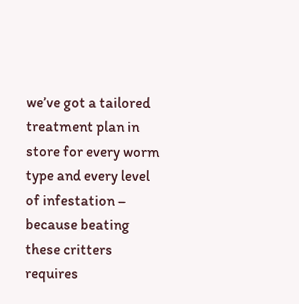we’ve got a tailored treatment plan in store for every worm type and every level of infestation – because beating these critters requires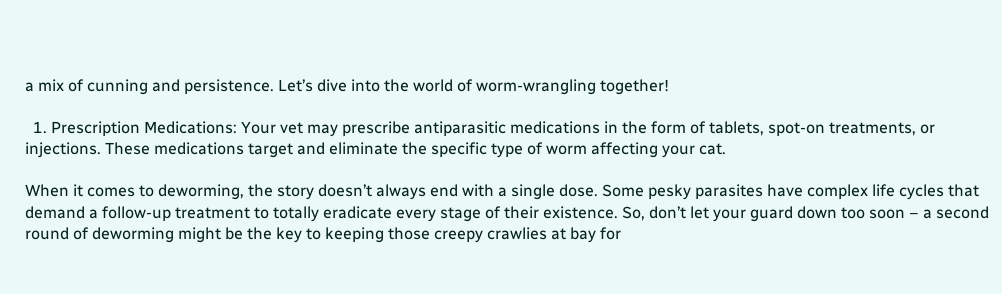a mix of cunning and persistence. Let’s dive into the world of worm-wrangling together!

  1. Prescription Medications: Your vet may prescribe antiparasitic medications in the form of tablets, spot-on treatments, or injections. These medications target and eliminate the specific type of worm affecting your cat.

When it comes to deworming, the story doesn’t always end with a single dose. Some pesky parasites have complex life cycles that demand a follow-up treatment to totally eradicate every stage of their existence. So, don’t let your guard down too soon – a second round of deworming might be the key to keeping those creepy crawlies at bay for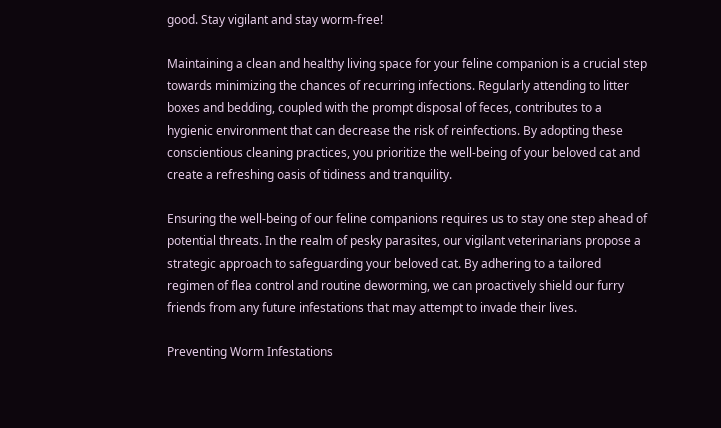good. Stay vigilant and stay worm-free!

Maintaining a clean and healthy living space for your feline companion is a crucial step towards minimizing the chances of recurring infections. Regularly attending to litter boxes and bedding, coupled with the prompt disposal of feces, contributes to a hygienic environment that can decrease the risk of reinfections. By adopting these conscientious cleaning practices, you prioritize the well-being of your beloved cat and create a refreshing oasis of tidiness and tranquility.

Ensuring the well-being of our feline companions requires us to stay one step ahead of potential threats. In the realm of pesky parasites, our vigilant veterinarians propose a strategic approach to safeguarding your beloved cat. By adhering to a tailored regimen of flea control and routine deworming, we can proactively shield our furry friends from any future infestations that may attempt to invade their lives.

Preventing Worm Infestations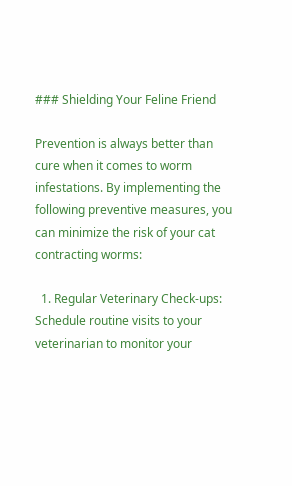### Shielding Your Feline Friend

Prevention is always better than cure when it comes to worm infestations. By implementing the following preventive measures, you can minimize the risk of your cat contracting worms:

  1. Regular Veterinary Check-ups: Schedule routine visits to your veterinarian to monitor your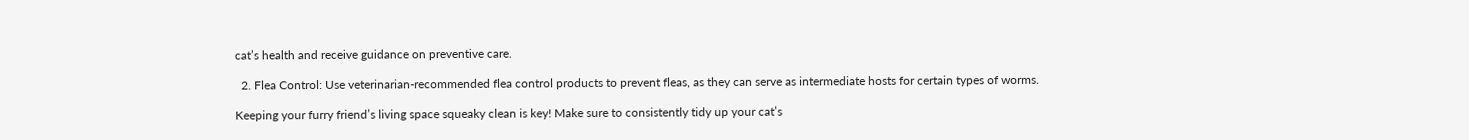cat’s health and receive guidance on preventive care.

  2. Flea Control: Use veterinarian-recommended flea control products to prevent fleas, as they can serve as intermediate hosts for certain types of worms.

Keeping your furry friend’s living space squeaky clean is key! Make sure to consistently tidy up your cat’s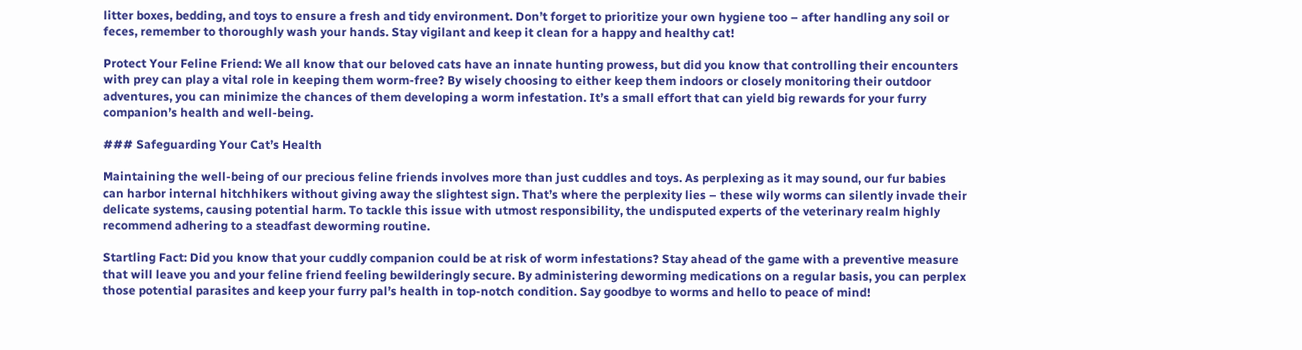litter boxes, bedding, and toys to ensure a fresh and tidy environment. Don’t forget to prioritize your own hygiene too – after handling any soil or feces, remember to thoroughly wash your hands. Stay vigilant and keep it clean for a happy and healthy cat!

Protect Your Feline Friend: We all know that our beloved cats have an innate hunting prowess, but did you know that controlling their encounters with prey can play a vital role in keeping them worm-free? By wisely choosing to either keep them indoors or closely monitoring their outdoor adventures, you can minimize the chances of them developing a worm infestation. It’s a small effort that can yield big rewards for your furry companion’s health and well-being.

### Safeguarding Your Cat’s Health

Maintaining the well-being of our precious feline friends involves more than just cuddles and toys. As perplexing as it may sound, our fur babies can harbor internal hitchhikers without giving away the slightest sign. That’s where the perplexity lies – these wily worms can silently invade their delicate systems, causing potential harm. To tackle this issue with utmost responsibility, the undisputed experts of the veterinary realm highly recommend adhering to a steadfast deworming routine.

Startling Fact: Did you know that your cuddly companion could be at risk of worm infestations? Stay ahead of the game with a preventive measure that will leave you and your feline friend feeling bewilderingly secure. By administering deworming medications on a regular basis, you can perplex those potential parasites and keep your furry pal’s health in top-notch condition. Say goodbye to worms and hello to peace of mind!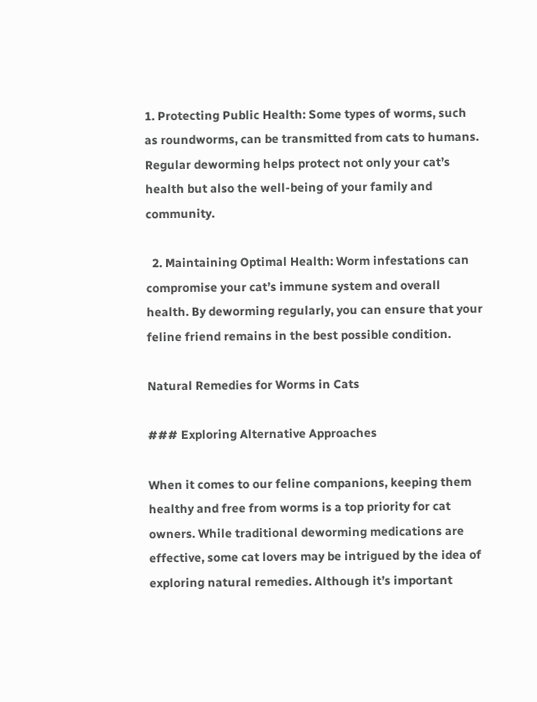1. Protecting Public Health: Some types of worms, such as roundworms, can be transmitted from cats to humans. Regular deworming helps protect not only your cat’s health but also the well-being of your family and community.

  2. Maintaining Optimal Health: Worm infestations can compromise your cat’s immune system and overall health. By deworming regularly, you can ensure that your feline friend remains in the best possible condition.

Natural Remedies for Worms in Cats

### Exploring Alternative Approaches

When it comes to our feline companions, keeping them healthy and free from worms is a top priority for cat owners. While traditional deworming medications are effective, some cat lovers may be intrigued by the idea of exploring natural remedies. Although it’s important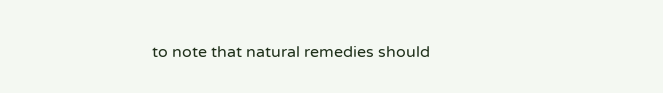to note that natural remedies should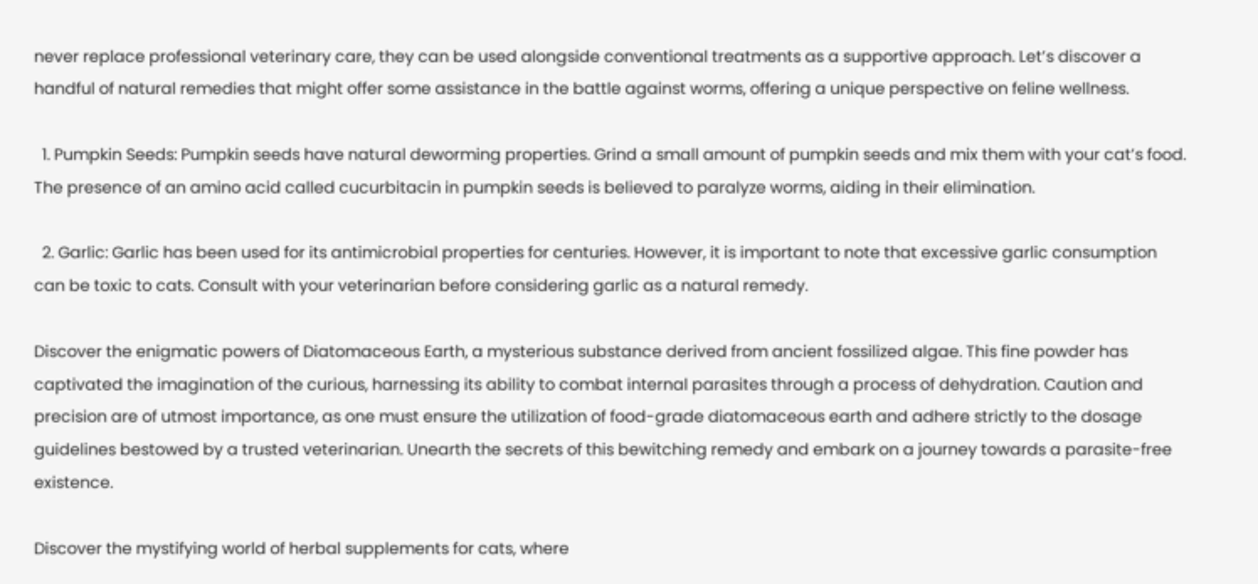never replace professional veterinary care, they can be used alongside conventional treatments as a supportive approach. Let’s discover a handful of natural remedies that might offer some assistance in the battle against worms, offering a unique perspective on feline wellness.

  1. Pumpkin Seeds: Pumpkin seeds have natural deworming properties. Grind a small amount of pumpkin seeds and mix them with your cat’s food. The presence of an amino acid called cucurbitacin in pumpkin seeds is believed to paralyze worms, aiding in their elimination.

  2. Garlic: Garlic has been used for its antimicrobial properties for centuries. However, it is important to note that excessive garlic consumption can be toxic to cats. Consult with your veterinarian before considering garlic as a natural remedy.

Discover the enigmatic powers of Diatomaceous Earth, a mysterious substance derived from ancient fossilized algae. This fine powder has captivated the imagination of the curious, harnessing its ability to combat internal parasites through a process of dehydration. Caution and precision are of utmost importance, as one must ensure the utilization of food-grade diatomaceous earth and adhere strictly to the dosage guidelines bestowed by a trusted veterinarian. Unearth the secrets of this bewitching remedy and embark on a journey towards a parasite-free existence.

Discover the mystifying world of herbal supplements for cats, where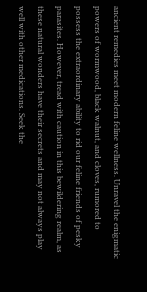ancient remedies meet modern feline wellness. Unravel the enigmatic powers of wormwood, black walnut, and cloves, rumored to possess the extraordinary ability to rid our feline friends of pesky parasites. However, tread with caution in this bewildering realm, as these natural wonders have their secrets and may not always play well with other medications. Seek the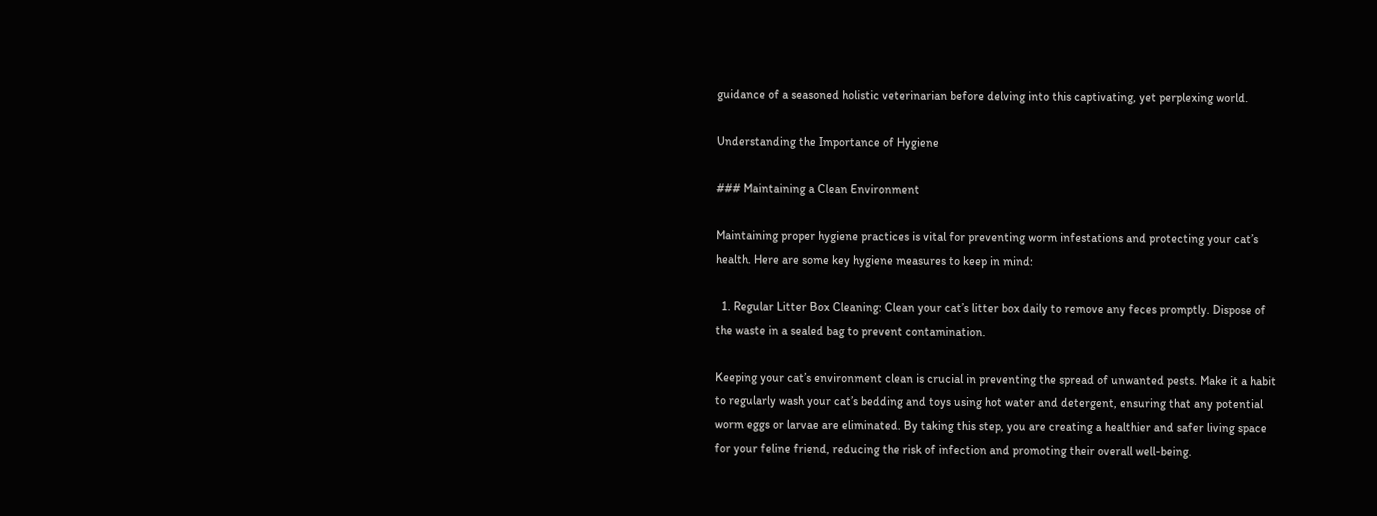guidance of a seasoned holistic veterinarian before delving into this captivating, yet perplexing world.

Understanding the Importance of Hygiene

### Maintaining a Clean Environment

Maintaining proper hygiene practices is vital for preventing worm infestations and protecting your cat’s health. Here are some key hygiene measures to keep in mind:

  1. Regular Litter Box Cleaning: Clean your cat’s litter box daily to remove any feces promptly. Dispose of the waste in a sealed bag to prevent contamination.

Keeping your cat’s environment clean is crucial in preventing the spread of unwanted pests. Make it a habit to regularly wash your cat’s bedding and toys using hot water and detergent, ensuring that any potential worm eggs or larvae are eliminated. By taking this step, you are creating a healthier and safer living space for your feline friend, reducing the risk of infection and promoting their overall well-being.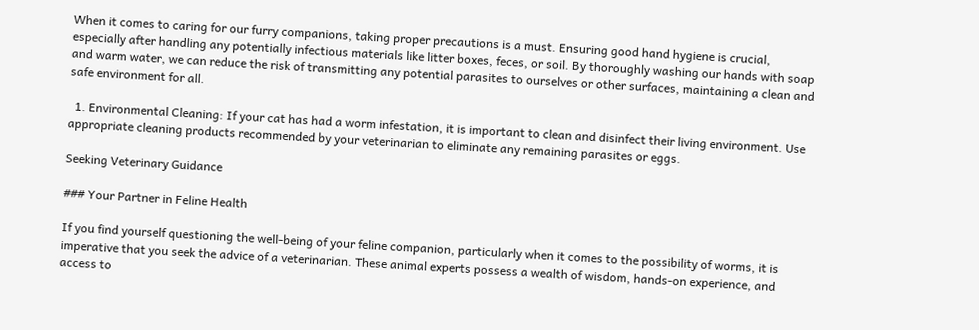When it comes to caring for our furry companions, taking proper precautions is a must. Ensuring good hand hygiene is crucial, especially after handling any potentially infectious materials like litter boxes, feces, or soil. By thoroughly washing our hands with soap and warm water, we can reduce the risk of transmitting any potential parasites to ourselves or other surfaces, maintaining a clean and safe environment for all.

  1. Environmental Cleaning: If your cat has had a worm infestation, it is important to clean and disinfect their living environment. Use appropriate cleaning products recommended by your veterinarian to eliminate any remaining parasites or eggs.

Seeking Veterinary Guidance

### Your Partner in Feline Health

If you find yourself questioning the well-being of your feline companion, particularly when it comes to the possibility of worms, it is imperative that you seek the advice of a veterinarian. These animal experts possess a wealth of wisdom, hands-on experience, and access to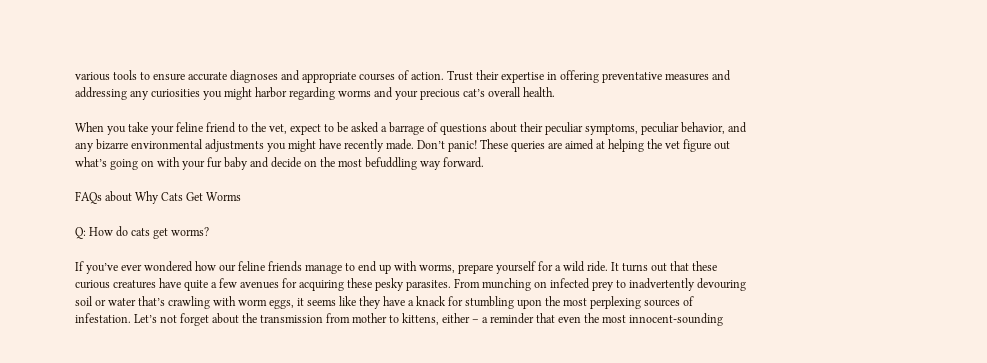various tools to ensure accurate diagnoses and appropriate courses of action. Trust their expertise in offering preventative measures and addressing any curiosities you might harbor regarding worms and your precious cat’s overall health.

When you take your feline friend to the vet, expect to be asked a barrage of questions about their peculiar symptoms, peculiar behavior, and any bizarre environmental adjustments you might have recently made. Don’t panic! These queries are aimed at helping the vet figure out what’s going on with your fur baby and decide on the most befuddling way forward.

FAQs about Why Cats Get Worms

Q: How do cats get worms?

If you’ve ever wondered how our feline friends manage to end up with worms, prepare yourself for a wild ride. It turns out that these curious creatures have quite a few avenues for acquiring these pesky parasites. From munching on infected prey to inadvertently devouring soil or water that’s crawling with worm eggs, it seems like they have a knack for stumbling upon the most perplexing sources of infestation. Let’s not forget about the transmission from mother to kittens, either – a reminder that even the most innocent-sounding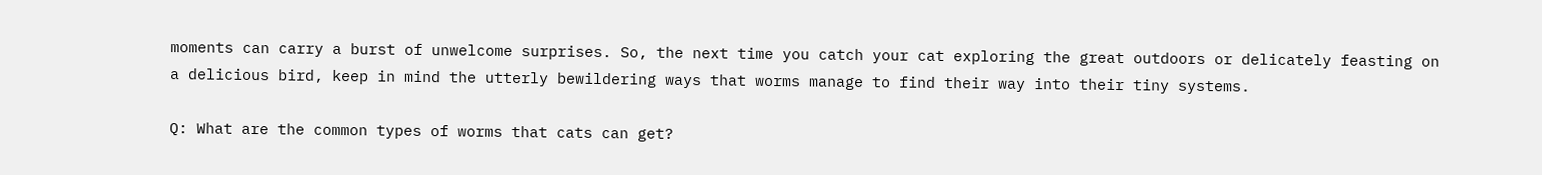moments can carry a burst of unwelcome surprises. So, the next time you catch your cat exploring the great outdoors or delicately feasting on a delicious bird, keep in mind the utterly bewildering ways that worms manage to find their way into their tiny systems.

Q: What are the common types of worms that cats can get?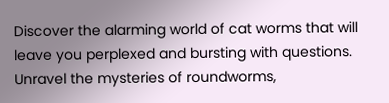Discover the alarming world of cat worms that will leave you perplexed and bursting with questions. Unravel the mysteries of roundworms,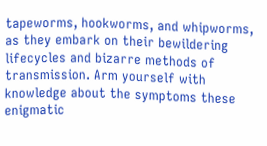tapeworms, hookworms, and whipworms, as they embark on their bewildering lifecycles and bizarre methods of transmission. Arm yourself with knowledge about the symptoms these enigmatic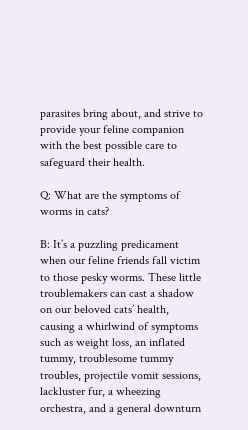parasites bring about, and strive to provide your feline companion with the best possible care to safeguard their health.

Q: What are the symptoms of worms in cats?

B: It’s a puzzling predicament when our feline friends fall victim to those pesky worms. These little troublemakers can cast a shadow on our beloved cats’ health, causing a whirlwind of symptoms such as weight loss, an inflated tummy, troublesome tummy troubles, projectile vomit sessions, lackluster fur, a wheezing orchestra, and a general downturn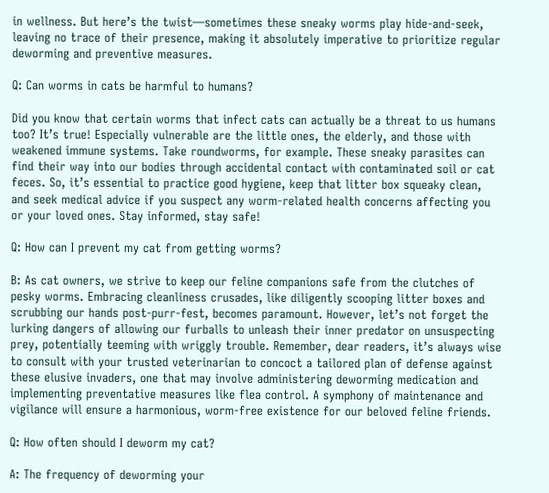in wellness. But here’s the twist—sometimes these sneaky worms play hide-and-seek, leaving no trace of their presence, making it absolutely imperative to prioritize regular deworming and preventive measures.

Q: Can worms in cats be harmful to humans?

Did you know that certain worms that infect cats can actually be a threat to us humans too? It’s true! Especially vulnerable are the little ones, the elderly, and those with weakened immune systems. Take roundworms, for example. These sneaky parasites can find their way into our bodies through accidental contact with contaminated soil or cat feces. So, it’s essential to practice good hygiene, keep that litter box squeaky clean, and seek medical advice if you suspect any worm-related health concerns affecting you or your loved ones. Stay informed, stay safe!

Q: How can I prevent my cat from getting worms?

B: As cat owners, we strive to keep our feline companions safe from the clutches of pesky worms. Embracing cleanliness crusades, like diligently scooping litter boxes and scrubbing our hands post-purr-fest, becomes paramount. However, let’s not forget the lurking dangers of allowing our furballs to unleash their inner predator on unsuspecting prey, potentially teeming with wriggly trouble. Remember, dear readers, it’s always wise to consult with your trusted veterinarian to concoct a tailored plan of defense against these elusive invaders, one that may involve administering deworming medication and implementing preventative measures like flea control. A symphony of maintenance and vigilance will ensure a harmonious, worm-free existence for our beloved feline friends.

Q: How often should I deworm my cat?

A: The frequency of deworming your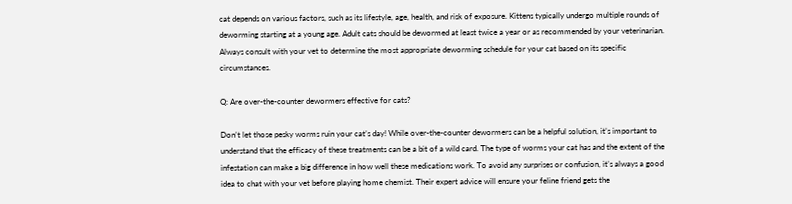cat depends on various factors, such as its lifestyle, age, health, and risk of exposure. Kittens typically undergo multiple rounds of deworming starting at a young age. Adult cats should be dewormed at least twice a year or as recommended by your veterinarian. Always consult with your vet to determine the most appropriate deworming schedule for your cat based on its specific circumstances.

Q: Are over-the-counter dewormers effective for cats?

Don’t let those pesky worms ruin your cat’s day! While over-the-counter dewormers can be a helpful solution, it’s important to understand that the efficacy of these treatments can be a bit of a wild card. The type of worms your cat has and the extent of the infestation can make a big difference in how well these medications work. To avoid any surprises or confusion, it’s always a good idea to chat with your vet before playing home chemist. Their expert advice will ensure your feline friend gets the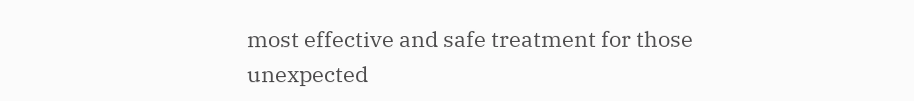most effective and safe treatment for those unexpected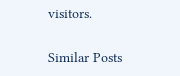visitors.

Similar Posts